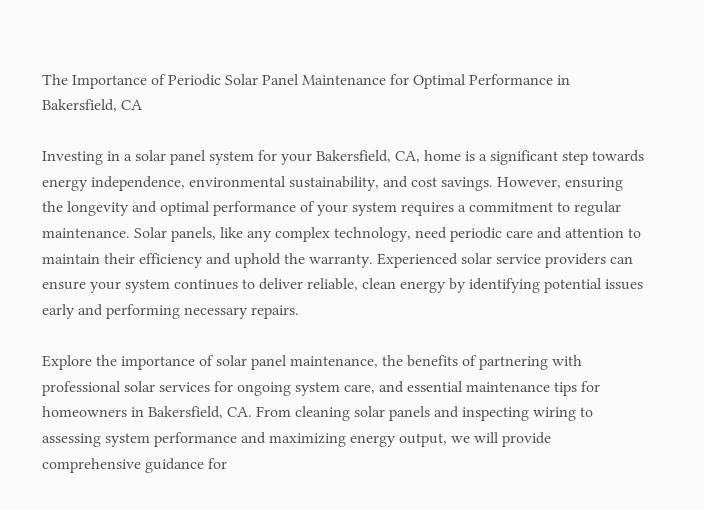The Importance of Periodic Solar Panel Maintenance for Optimal Performance in Bakersfield, CA

Investing in a solar panel system for your Bakersfield, CA, home is a significant step towards energy independence, environmental sustainability, and cost savings. However, ensuring the longevity and optimal performance of your system requires a commitment to regular maintenance. Solar panels, like any complex technology, need periodic care and attention to maintain their efficiency and uphold the warranty. Experienced solar service providers can ensure your system continues to deliver reliable, clean energy by identifying potential issues early and performing necessary repairs.

Explore the importance of solar panel maintenance, the benefits of partnering with professional solar services for ongoing system care, and essential maintenance tips for homeowners in Bakersfield, CA. From cleaning solar panels and inspecting wiring to assessing system performance and maximizing energy output, we will provide comprehensive guidance for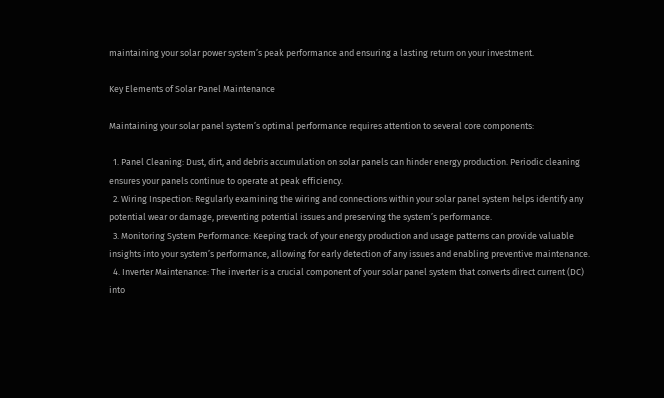maintaining your solar power system’s peak performance and ensuring a lasting return on your investment.

Key Elements of Solar Panel Maintenance

Maintaining your solar panel system’s optimal performance requires attention to several core components:

  1. Panel Cleaning: Dust, dirt, and debris accumulation on solar panels can hinder energy production. Periodic cleaning ensures your panels continue to operate at peak efficiency.
  2. Wiring Inspection: Regularly examining the wiring and connections within your solar panel system helps identify any potential wear or damage, preventing potential issues and preserving the system’s performance.
  3. Monitoring System Performance: Keeping track of your energy production and usage patterns can provide valuable insights into your system’s performance, allowing for early detection of any issues and enabling preventive maintenance.
  4. Inverter Maintenance: The inverter is a crucial component of your solar panel system that converts direct current (DC) into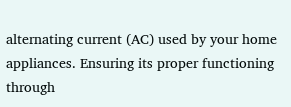alternating current (AC) used by your home appliances. Ensuring its proper functioning through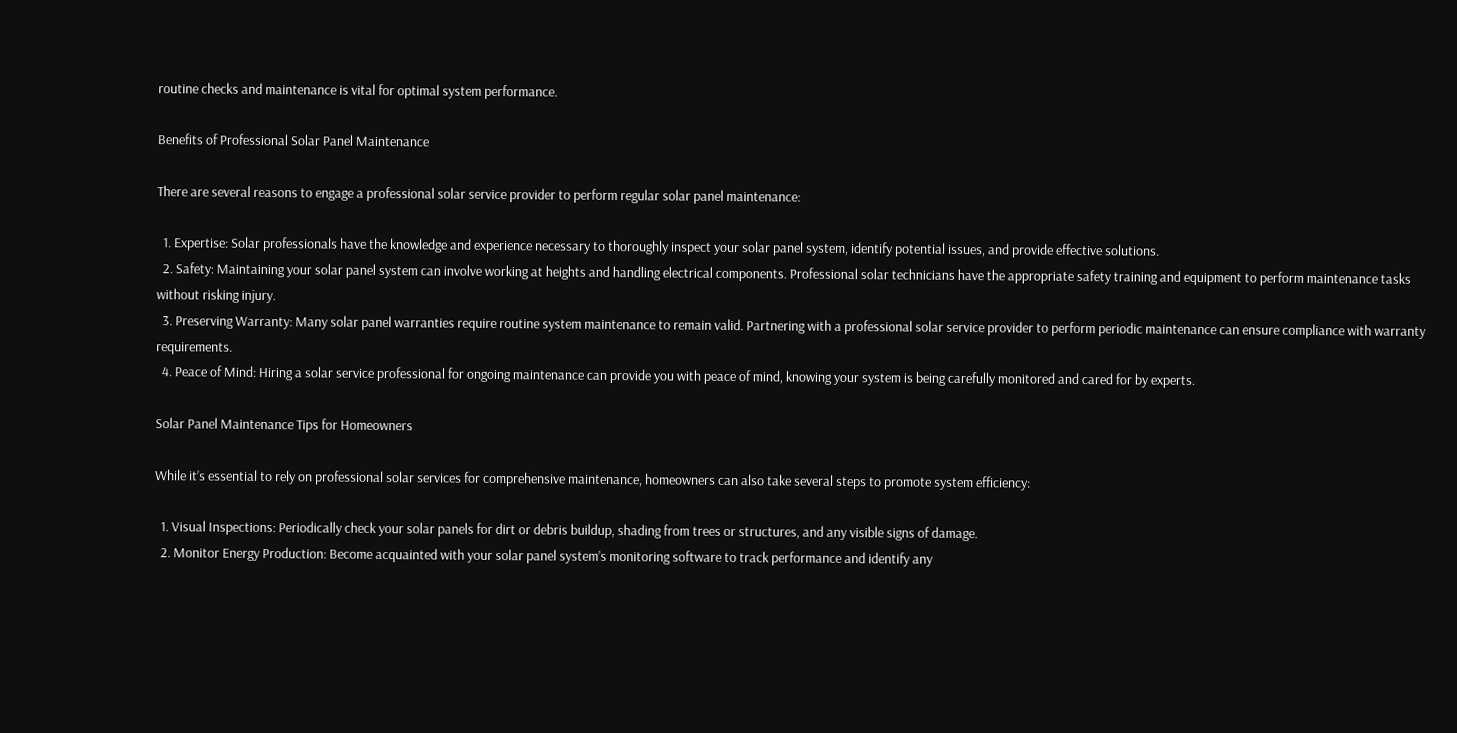routine checks and maintenance is vital for optimal system performance.

Benefits of Professional Solar Panel Maintenance

There are several reasons to engage a professional solar service provider to perform regular solar panel maintenance:

  1. Expertise: Solar professionals have the knowledge and experience necessary to thoroughly inspect your solar panel system, identify potential issues, and provide effective solutions.
  2. Safety: Maintaining your solar panel system can involve working at heights and handling electrical components. Professional solar technicians have the appropriate safety training and equipment to perform maintenance tasks without risking injury.
  3. Preserving Warranty: Many solar panel warranties require routine system maintenance to remain valid. Partnering with a professional solar service provider to perform periodic maintenance can ensure compliance with warranty requirements.
  4. Peace of Mind: Hiring a solar service professional for ongoing maintenance can provide you with peace of mind, knowing your system is being carefully monitored and cared for by experts.

Solar Panel Maintenance Tips for Homeowners

While it’s essential to rely on professional solar services for comprehensive maintenance, homeowners can also take several steps to promote system efficiency:

  1. Visual Inspections: Periodically check your solar panels for dirt or debris buildup, shading from trees or structures, and any visible signs of damage.
  2. Monitor Energy Production: Become acquainted with your solar panel system’s monitoring software to track performance and identify any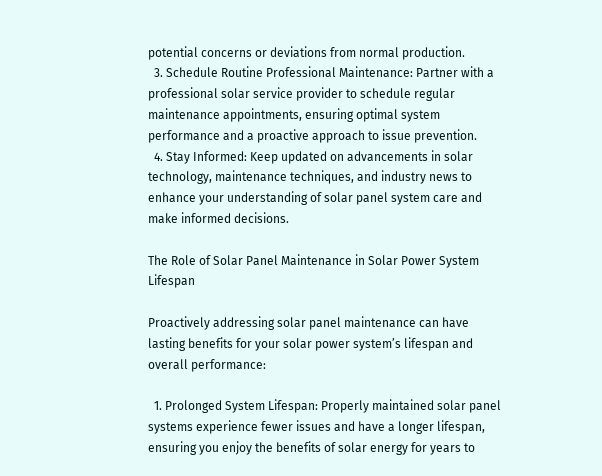potential concerns or deviations from normal production.
  3. Schedule Routine Professional Maintenance: Partner with a professional solar service provider to schedule regular maintenance appointments, ensuring optimal system performance and a proactive approach to issue prevention.
  4. Stay Informed: Keep updated on advancements in solar technology, maintenance techniques, and industry news to enhance your understanding of solar panel system care and make informed decisions.

The Role of Solar Panel Maintenance in Solar Power System Lifespan

Proactively addressing solar panel maintenance can have lasting benefits for your solar power system’s lifespan and overall performance:

  1. Prolonged System Lifespan: Properly maintained solar panel systems experience fewer issues and have a longer lifespan, ensuring you enjoy the benefits of solar energy for years to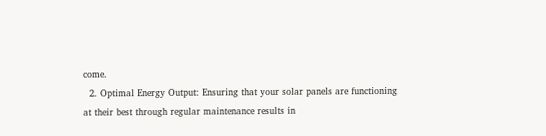come.
  2. Optimal Energy Output: Ensuring that your solar panels are functioning at their best through regular maintenance results in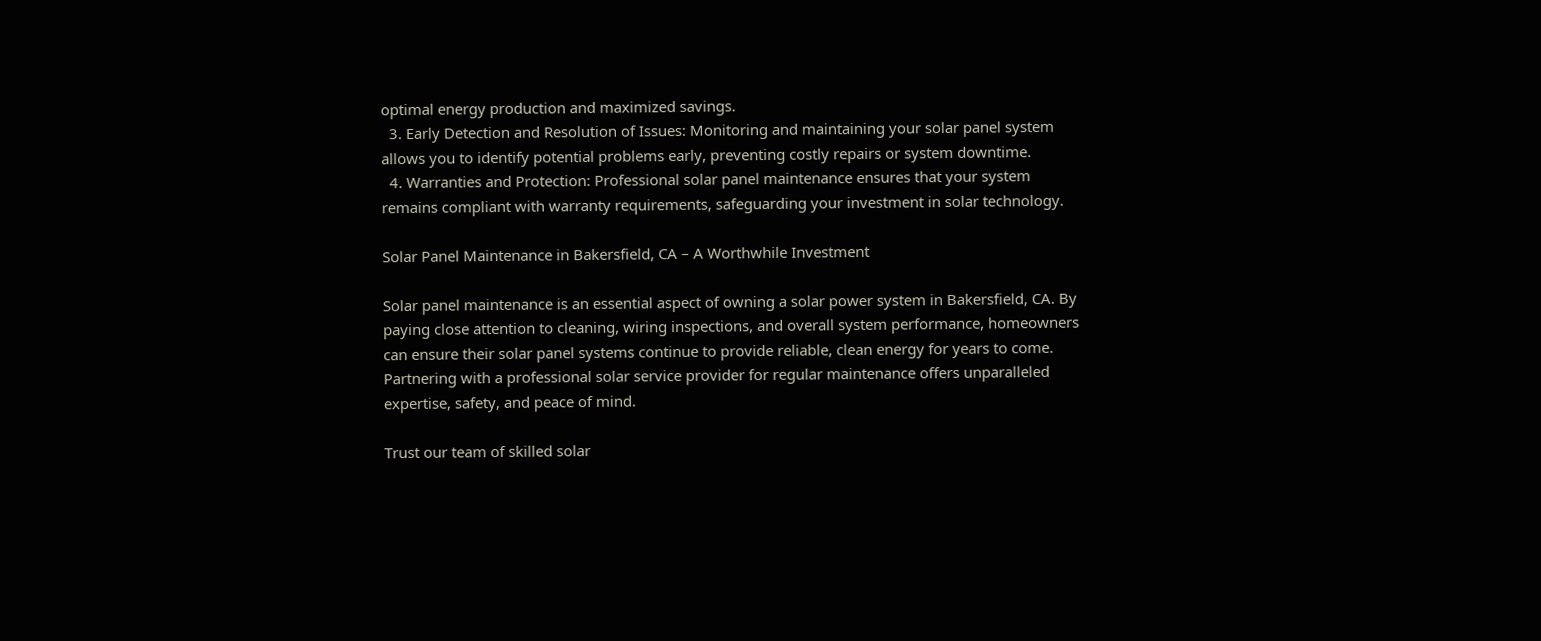optimal energy production and maximized savings.
  3. Early Detection and Resolution of Issues: Monitoring and maintaining your solar panel system allows you to identify potential problems early, preventing costly repairs or system downtime.
  4. Warranties and Protection: Professional solar panel maintenance ensures that your system remains compliant with warranty requirements, safeguarding your investment in solar technology.

Solar Panel Maintenance in Bakersfield, CA – A Worthwhile Investment

Solar panel maintenance is an essential aspect of owning a solar power system in Bakersfield, CA. By paying close attention to cleaning, wiring inspections, and overall system performance, homeowners can ensure their solar panel systems continue to provide reliable, clean energy for years to come. Partnering with a professional solar service provider for regular maintenance offers unparalleled expertise, safety, and peace of mind.

Trust our team of skilled solar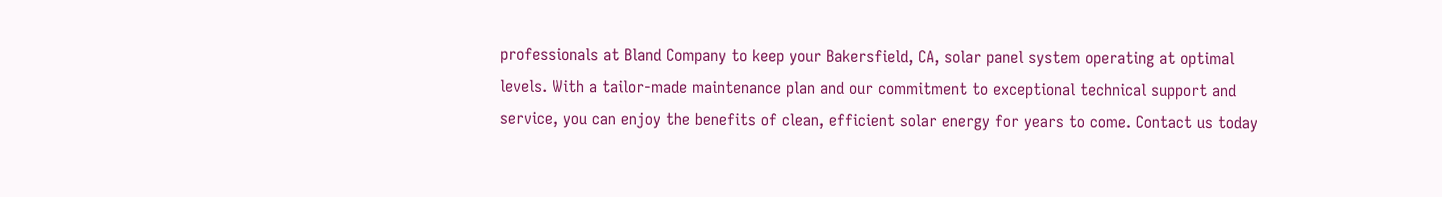professionals at Bland Company to keep your Bakersfield, CA, solar panel system operating at optimal levels. With a tailor-made maintenance plan and our commitment to exceptional technical support and service, you can enjoy the benefits of clean, efficient solar energy for years to come. Contact us today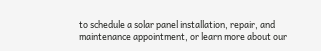to schedule a solar panel installation, repair, and maintenance appointment, or learn more about our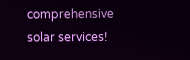comprehensive solar services!